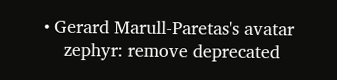• Gerard Marull-Paretas's avatar
    zephyr: remove deprecated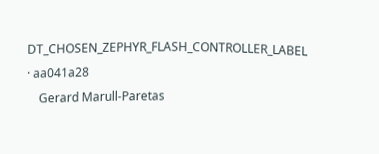DT_CHOSEN_ZEPHYR_FLASH_CONTROLLER_LABEL · aa041a28
    Gerard Marull-Paretas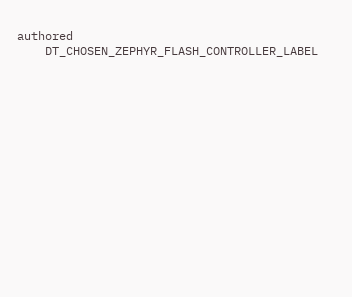authored
    DT_CHOSEN_ZEPHYR_FLASH_CONTROLLER_LABEL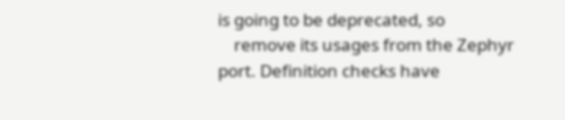is going to be deprecated, so
    remove its usages from the Zephyr port. Definition checks have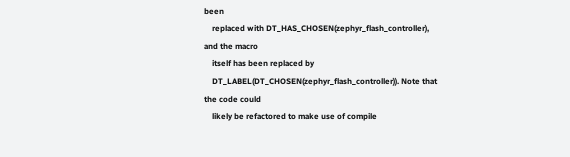been
    replaced with DT_HAS_CHOSEN(zephyr_flash_controller), and the macro
    itself has been replaced by
    DT_LABEL(DT_CHOSEN(zephyr_flash_controller)). Note that the code could
    likely be refactored to make use of compile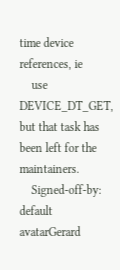time device references, ie
    use DEVICE_DT_GET, but that task has been left for the maintainers.
    Signed-off-by: default avatarGerard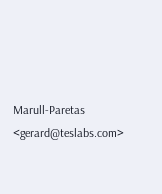Marull-Paretas <gerard@teslabs.com>